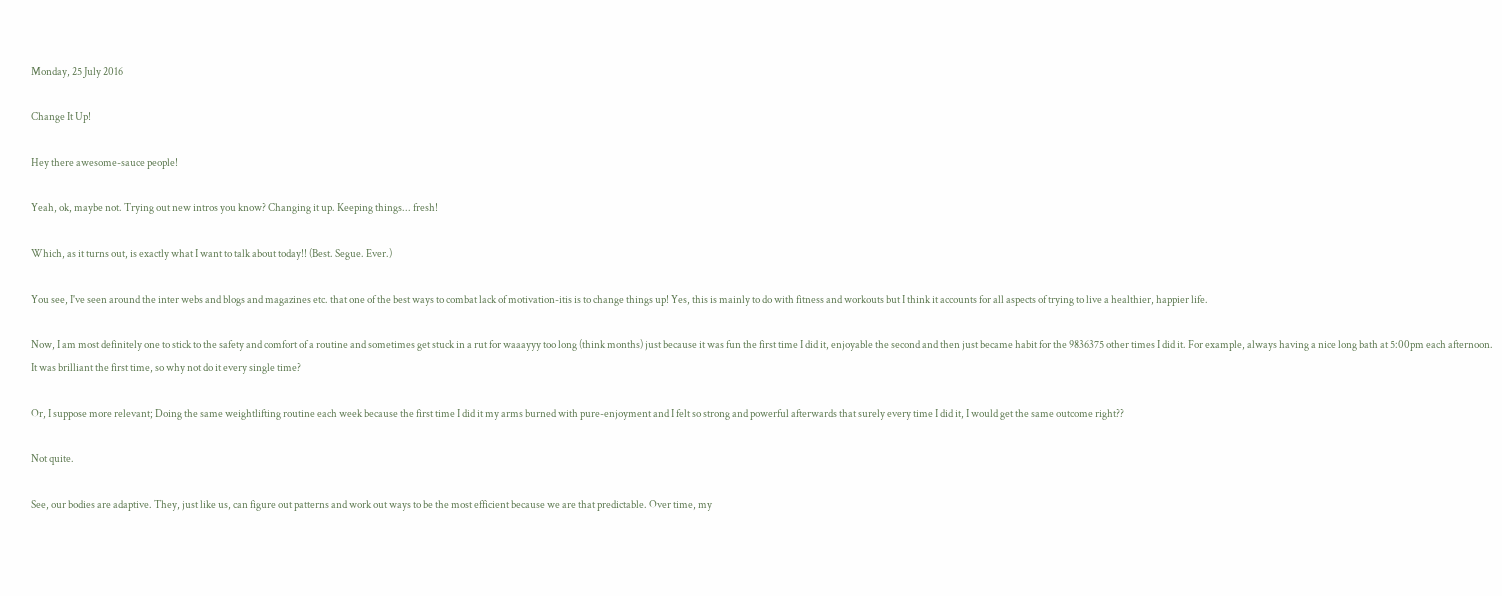Monday, 25 July 2016

Change It Up!

Hey there awesome-sauce people!

Yeah, ok, maybe not. Trying out new intros you know? Changing it up. Keeping things... fresh!

Which, as it turns out, is exactly what I want to talk about today!! (Best. Segue. Ever.)

You see, I've seen around the inter webs and blogs and magazines etc. that one of the best ways to combat lack of motivation-itis is to change things up! Yes, this is mainly to do with fitness and workouts but I think it accounts for all aspects of trying to live a healthier, happier life.

Now, I am most definitely one to stick to the safety and comfort of a routine and sometimes get stuck in a rut for waaayyy too long (think months) just because it was fun the first time I did it, enjoyable the second and then just became habit for the 9836375 other times I did it. For example, always having a nice long bath at 5:00pm each afternoon. It was brilliant the first time, so why not do it every single time?

Or, I suppose more relevant; Doing the same weightlifting routine each week because the first time I did it my arms burned with pure-enjoyment and I felt so strong and powerful afterwards that surely every time I did it, I would get the same outcome right??

Not quite.

See, our bodies are adaptive. They, just like us, can figure out patterns and work out ways to be the most efficient because we are that predictable. Over time, my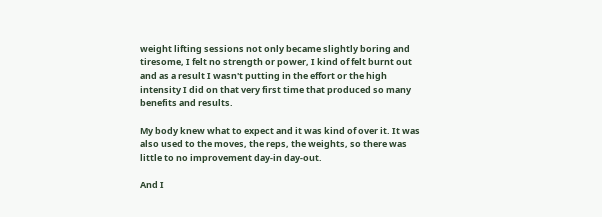weight lifting sessions not only became slightly boring and tiresome, I felt no strength or power, I kind of felt burnt out and as a result I wasn't putting in the effort or the high intensity I did on that very first time that produced so many benefits and results.

My body knew what to expect and it was kind of over it. It was also used to the moves, the reps, the weights, so there was little to no improvement day-in day-out.

And I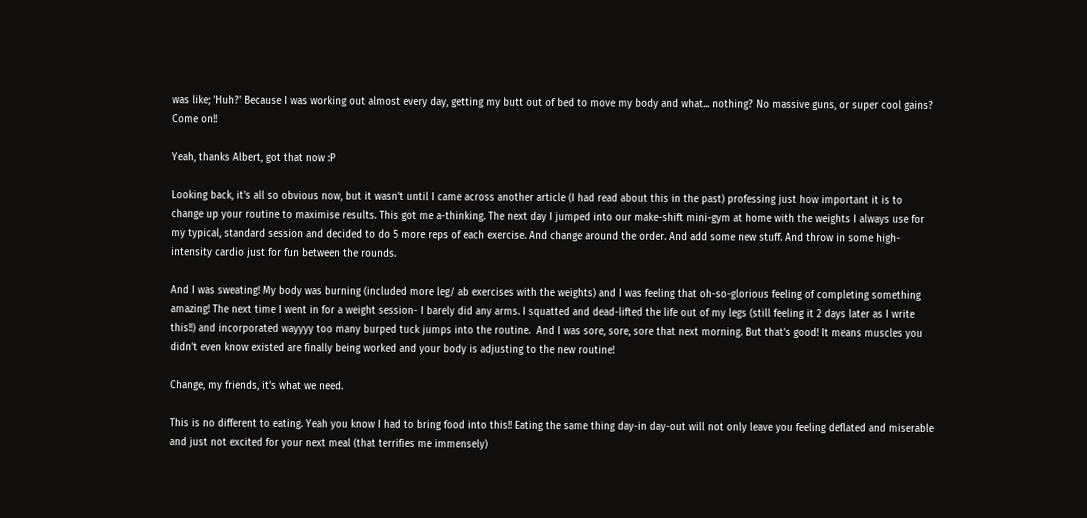was like; 'Huh?' Because I was working out almost every day, getting my butt out of bed to move my body and what... nothing? No massive guns, or super cool gains? Come on!!

Yeah, thanks Albert, got that now :P

Looking back, it's all so obvious now, but it wasn't until I came across another article (I had read about this in the past) professing just how important it is to change up your routine to maximise results. This got me a-thinking. The next day I jumped into our make-shift mini-gym at home with the weights I always use for my typical, standard session and decided to do 5 more reps of each exercise. And change around the order. And add some new stuff. And throw in some high-intensity cardio just for fun between the rounds.

And I was sweating! My body was burning (included more leg/ ab exercises with the weights) and I was feeling that oh-so-glorious feeling of completing something amazing! The next time I went in for a weight session- I barely did any arms. I squatted and dead-lifted the life out of my legs (still feeling it 2 days later as I write this!!) and incorporated wayyyy too many burped tuck jumps into the routine.  And I was sore, sore, sore that next morning. But that's good! It means muscles you didn't even know existed are finally being worked and your body is adjusting to the new routine!

Change, my friends, it's what we need.

This is no different to eating. Yeah you know I had to bring food into this!! Eating the same thing day-in day-out will not only leave you feeling deflated and miserable and just not excited for your next meal (that terrifies me immensely)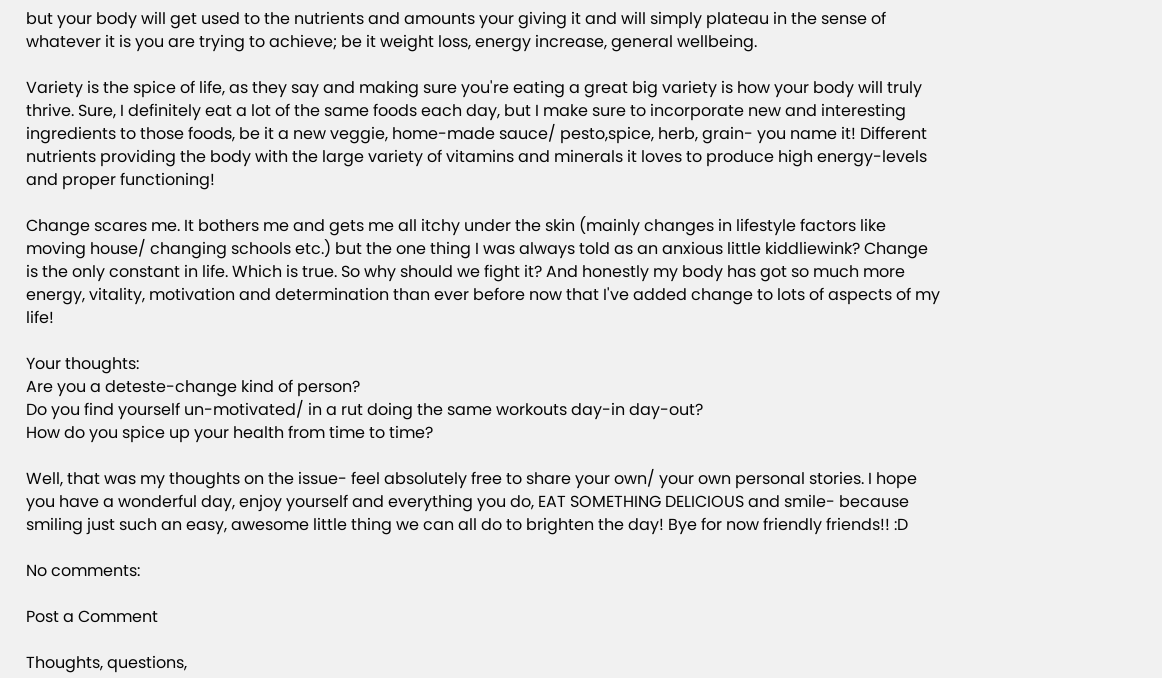but your body will get used to the nutrients and amounts your giving it and will simply plateau in the sense of whatever it is you are trying to achieve; be it weight loss, energy increase, general wellbeing.

Variety is the spice of life, as they say and making sure you're eating a great big variety is how your body will truly thrive. Sure, I definitely eat a lot of the same foods each day, but I make sure to incorporate new and interesting ingredients to those foods, be it a new veggie, home-made sauce/ pesto,spice, herb, grain- you name it! Different nutrients providing the body with the large variety of vitamins and minerals it loves to produce high energy-levels and proper functioning!

Change scares me. It bothers me and gets me all itchy under the skin (mainly changes in lifestyle factors like moving house/ changing schools etc.) but the one thing I was always told as an anxious little kiddliewink? Change is the only constant in life. Which is true. So why should we fight it? And honestly my body has got so much more energy, vitality, motivation and determination than ever before now that I've added change to lots of aspects of my life!

Your thoughts:
Are you a deteste-change kind of person?
Do you find yourself un-motivated/ in a rut doing the same workouts day-in day-out?
How do you spice up your health from time to time?

Well, that was my thoughts on the issue- feel absolutely free to share your own/ your own personal stories. I hope you have a wonderful day, enjoy yourself and everything you do, EAT SOMETHING DELICIOUS and smile- because smiling just such an easy, awesome little thing we can all do to brighten the day! Bye for now friendly friends!! :D

No comments:

Post a Comment

Thoughts, questions,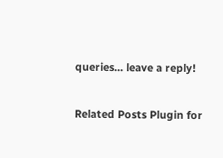queries... leave a reply!

Related Posts Plugin for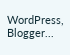WordPress, Blogger...